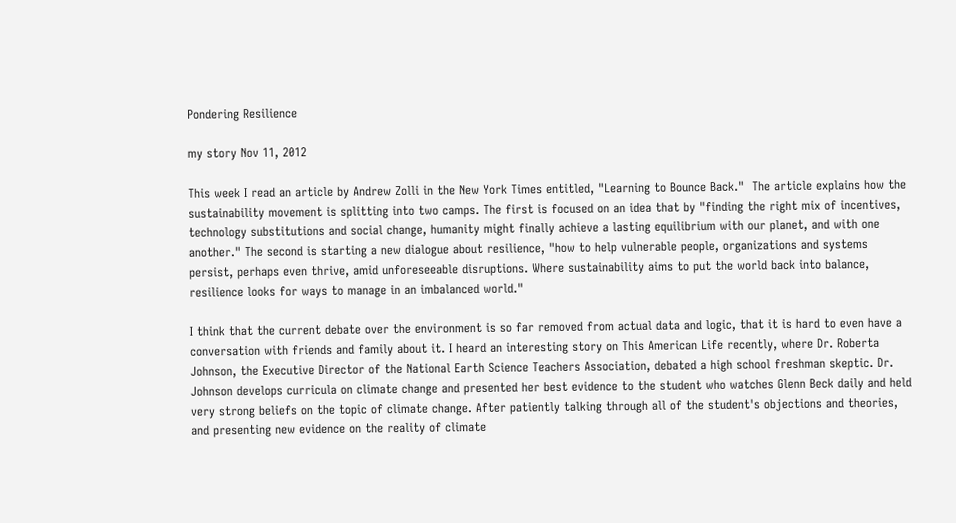Pondering Resilience

my story Nov 11, 2012

This week I read an article by Andrew Zolli in the New York Times entitled, "Learning to Bounce Back."  The article explains how the sustainability movement is splitting into two camps. The first is focused on an idea that by "finding the right mix of incentives, technology substitutions and social change, humanity might finally achieve a lasting equilibrium with our planet, and with one another." The second is starting a new dialogue about resilience, "how to help vulnerable people, organizations and systems persist, perhaps even thrive, amid unforeseeable disruptions. Where sustainability aims to put the world back into balance, resilience looks for ways to manage in an imbalanced world."

I think that the current debate over the environment is so far removed from actual data and logic, that it is hard to even have a conversation with friends and family about it. I heard an interesting story on This American Life recently, where Dr. Roberta Johnson, the Executive Director of the National Earth Science Teachers Association, debated a high school freshman skeptic. Dr. Johnson develops curricula on climate change and presented her best evidence to the student who watches Glenn Beck daily and held very strong beliefs on the topic of climate change. After patiently talking through all of the student's objections and theories, and presenting new evidence on the reality of climate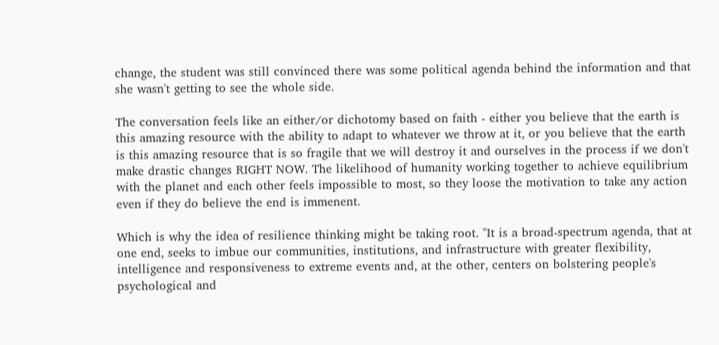change, the student was still convinced there was some political agenda behind the information and that she wasn't getting to see the whole side.

The conversation feels like an either/or dichotomy based on faith - either you believe that the earth is this amazing resource with the ability to adapt to whatever we throw at it, or you believe that the earth is this amazing resource that is so fragile that we will destroy it and ourselves in the process if we don't make drastic changes RIGHT NOW. The likelihood of humanity working together to achieve equilibrium with the planet and each other feels impossible to most, so they loose the motivation to take any action even if they do believe the end is immenent.

Which is why the idea of resilience thinking might be taking root. "It is a broad-spectrum agenda, that at one end, seeks to imbue our communities, institutions, and infrastructure with greater flexibility, intelligence and responsiveness to extreme events and, at the other, centers on bolstering people's psychological and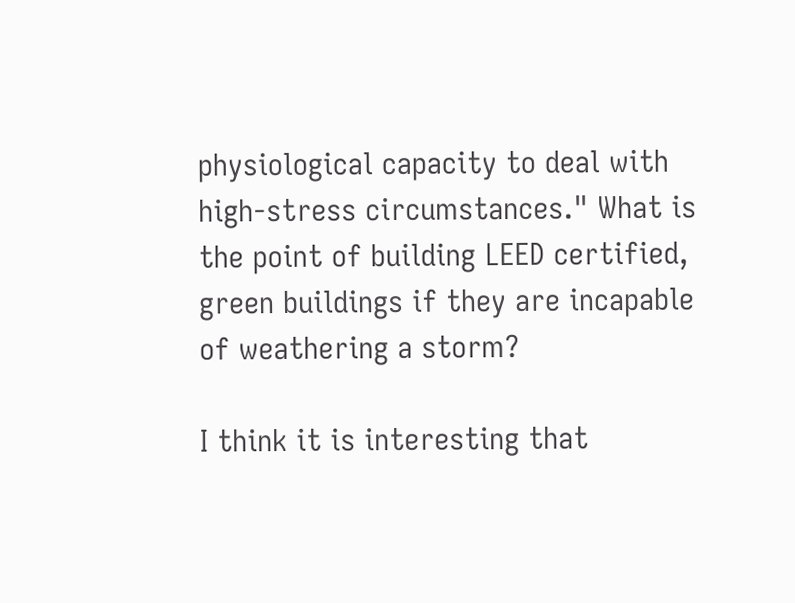physiological capacity to deal with high-stress circumstances." What is the point of building LEED certified, green buildings if they are incapable of weathering a storm?

I think it is interesting that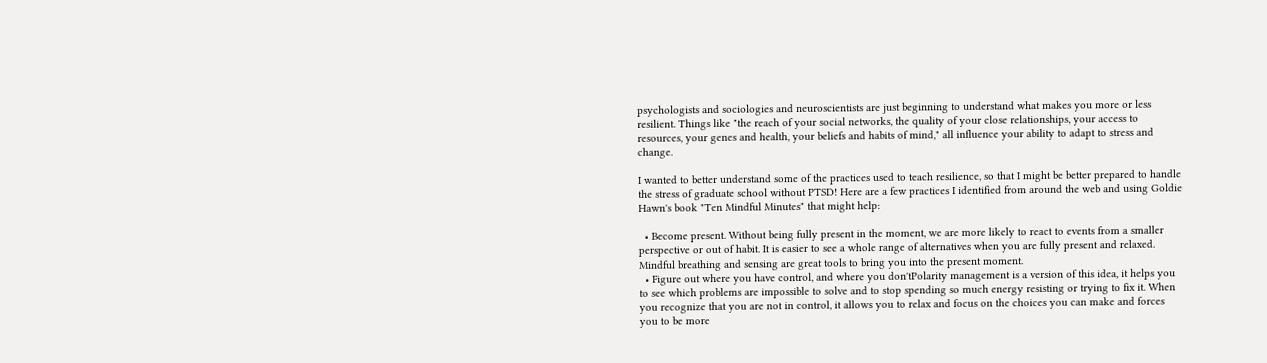psychologists and sociologies and neuroscientists are just beginning to understand what makes you more or less resilient. Things like "the reach of your social networks, the quality of your close relationships, your access to resources, your genes and health, your beliefs and habits of mind," all influence your ability to adapt to stress and change.

I wanted to better understand some of the practices used to teach resilience, so that I might be better prepared to handle the stress of graduate school without PTSD! Here are a few practices I identified from around the web and using Goldie Hawn's book "Ten Mindful Minutes" that might help:

  • Become present. Without being fully present in the moment, we are more likely to react to events from a smaller perspective or out of habit. It is easier to see a whole range of alternatives when you are fully present and relaxed. Mindful breathing and sensing are great tools to bring you into the present moment.
  • Figure out where you have control, and where you don'tPolarity management is a version of this idea, it helps you to see which problems are impossible to solve and to stop spending so much energy resisting or trying to fix it. When you recognize that you are not in control, it allows you to relax and focus on the choices you can make and forces you to be more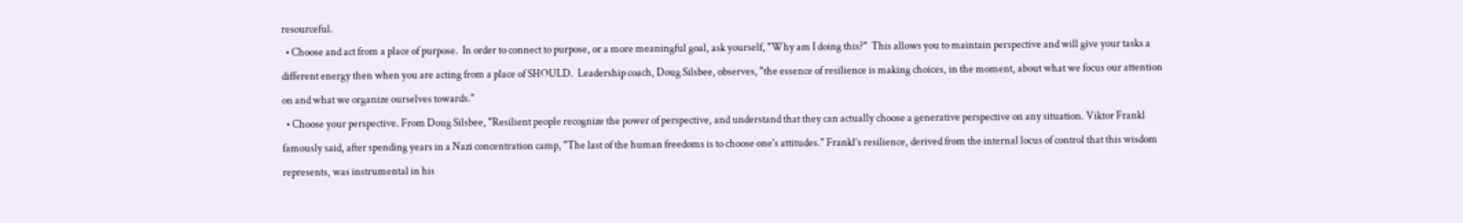resourceful.
  • Choose and act from a place of purpose.  In order to connect to purpose, or a more meaningful goal, ask yourself, "Why am I doing this?"  This allows you to maintain perspective and will give your tasks a different energy then when you are acting from a place of SHOULD.  Leadership coach, Doug Silsbee, observes, "the essence of resilience is making choices, in the moment, about what we focus our attention on and what we organize ourselves towards."
  • Choose your perspective. From Doug Silsbee, "Resilient people recognize the power of perspective, and understand that they can actually choose a generative perspective on any situation. Viktor Frankl famously said, after spending years in a Nazi concentration camp, "The last of the human freedoms is to choose one's attitudes." Frankl’s resilience, derived from the internal locus of control that this wisdom represents, was instrumental in his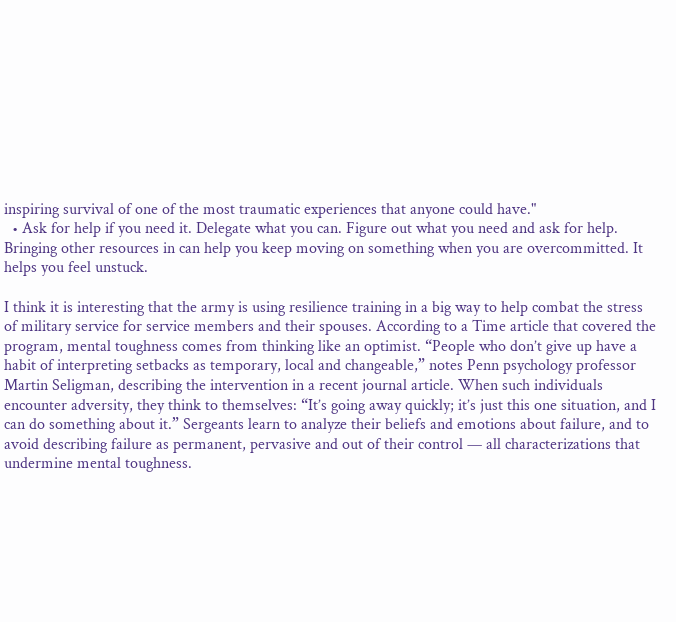inspiring survival of one of the most traumatic experiences that anyone could have."
  • Ask for help if you need it. Delegate what you can. Figure out what you need and ask for help. Bringing other resources in can help you keep moving on something when you are overcommitted. It helps you feel unstuck.

I think it is interesting that the army is using resilience training in a big way to help combat the stress of military service for service members and their spouses. According to a Time article that covered the program, mental toughness comes from thinking like an optimist. “People who don’t give up have a habit of interpreting setbacks as temporary, local and changeable,” notes Penn psychology professor Martin Seligman, describing the intervention in a recent journal article. When such individuals encounter adversity, they think to themselves: “It’s going away quickly; it’s just this one situation, and I can do something about it.” Sergeants learn to analyze their beliefs and emotions about failure, and to avoid describing failure as permanent, pervasive and out of their control — all characterizations that undermine mental toughness.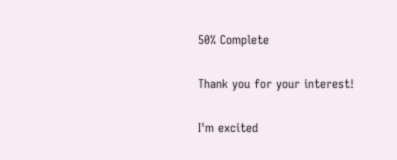50% Complete

Thank you for your interest!

I'm excited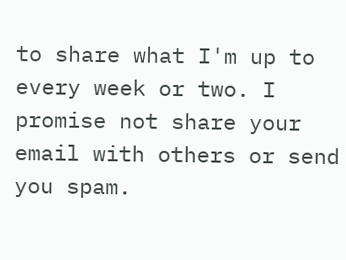to share what I'm up to every week or two. I promise not share your email with others or send you spam.